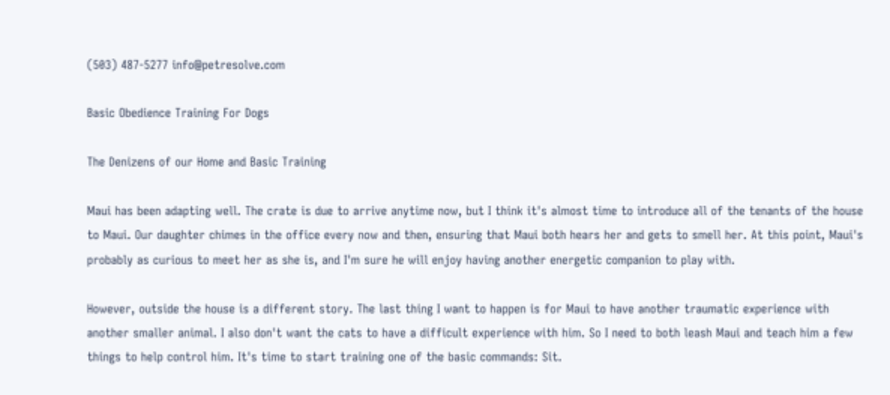(503) 487-5277 info@petresolve.com

Basic Obedience Training For Dogs

The Denizens of our Home and Basic Training

Maui has been adapting well. The crate is due to arrive anytime now, but I think it's almost time to introduce all of the tenants of the house to Maui. Our daughter chimes in the office every now and then, ensuring that Maui both hears her and gets to smell her. At this point, Maui's probably as curious to meet her as she is, and I'm sure he will enjoy having another energetic companion to play with.

However, outside the house is a different story. The last thing I want to happen is for Maui to have another traumatic experience with another smaller animal. I also don't want the cats to have a difficult experience with him. So I need to both leash Maui and teach him a few things to help control him. It's time to start training one of the basic commands: Sit.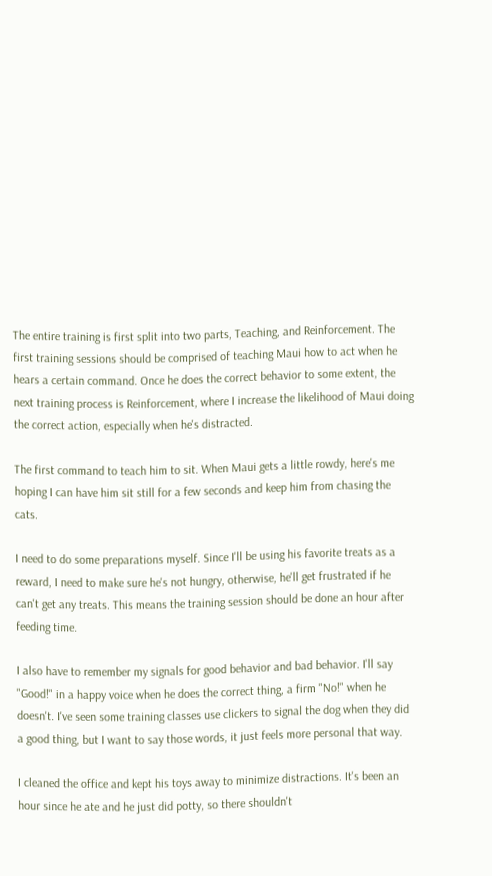The entire training is first split into two parts, Teaching, and Reinforcement. The first training sessions should be comprised of teaching Maui how to act when he hears a certain command. Once he does the correct behavior to some extent, the next training process is Reinforcement, where I increase the likelihood of Maui doing the correct action, especially when he's distracted.

The first command to teach him to sit. When Maui gets a little rowdy, here's me hoping I can have him sit still for a few seconds and keep him from chasing the cats.

I need to do some preparations myself. Since I'll be using his favorite treats as a reward, I need to make sure he's not hungry, otherwise, he'll get frustrated if he can't get any treats. This means the training session should be done an hour after feeding time.

I also have to remember my signals for good behavior and bad behavior. I'll say "Good!" in a happy voice when he does the correct thing, a firm "No!" when he doesn't. I've seen some training classes use clickers to signal the dog when they did a good thing, but I want to say those words, it just feels more personal that way.

I cleaned the office and kept his toys away to minimize distractions. It's been an hour since he ate and he just did potty, so there shouldn't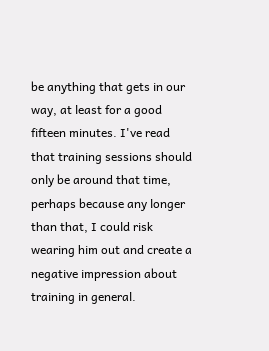be anything that gets in our way, at least for a good fifteen minutes. I've read that training sessions should only be around that time, perhaps because any longer than that, I could risk wearing him out and create a negative impression about training in general.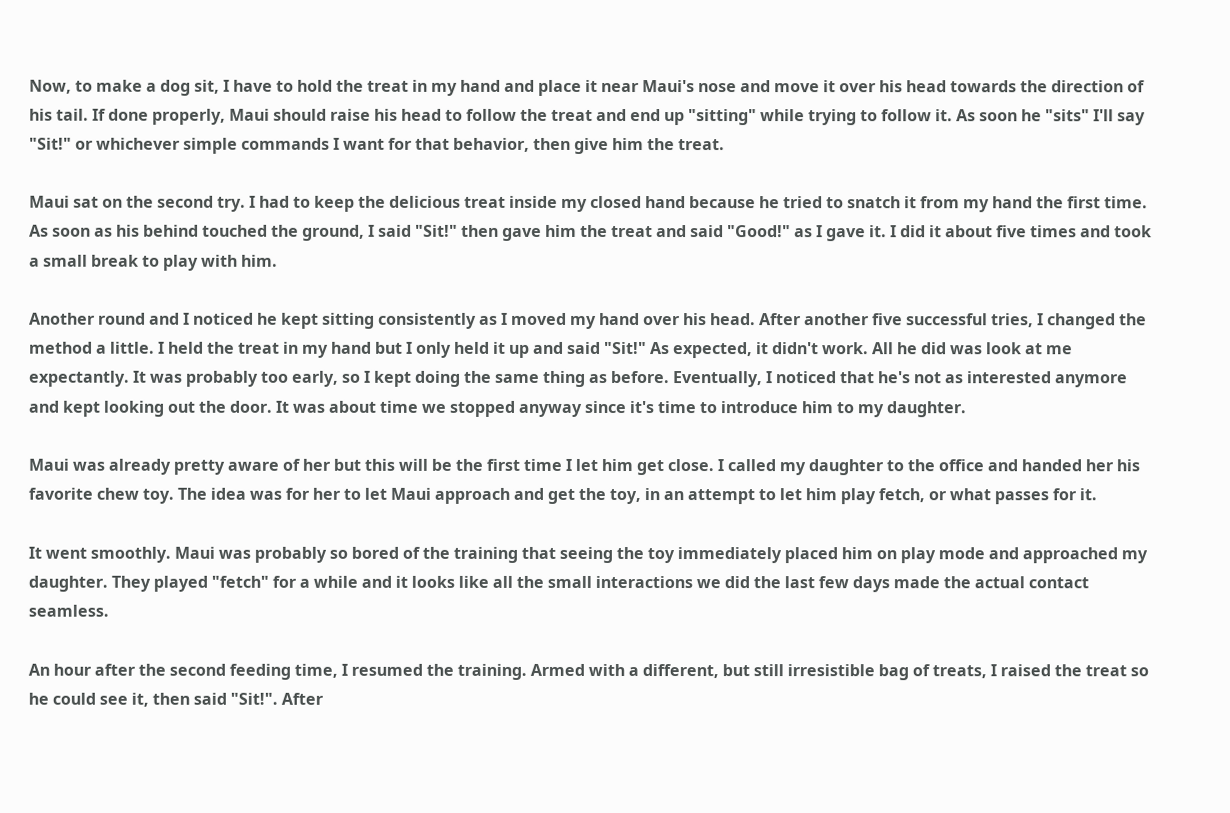Now, to make a dog sit, I have to hold the treat in my hand and place it near Maui's nose and move it over his head towards the direction of his tail. If done properly, Maui should raise his head to follow the treat and end up "sitting" while trying to follow it. As soon he "sits" I'll say "Sit!" or whichever simple commands I want for that behavior, then give him the treat.

Maui sat on the second try. I had to keep the delicious treat inside my closed hand because he tried to snatch it from my hand the first time. As soon as his behind touched the ground, I said "Sit!" then gave him the treat and said "Good!" as I gave it. I did it about five times and took a small break to play with him.

Another round and I noticed he kept sitting consistently as I moved my hand over his head. After another five successful tries, I changed the method a little. I held the treat in my hand but I only held it up and said "Sit!" As expected, it didn't work. All he did was look at me expectantly. It was probably too early, so I kept doing the same thing as before. Eventually, I noticed that he's not as interested anymore and kept looking out the door. It was about time we stopped anyway since it's time to introduce him to my daughter.

Maui was already pretty aware of her but this will be the first time I let him get close. I called my daughter to the office and handed her his favorite chew toy. The idea was for her to let Maui approach and get the toy, in an attempt to let him play fetch, or what passes for it.

It went smoothly. Maui was probably so bored of the training that seeing the toy immediately placed him on play mode and approached my daughter. They played "fetch" for a while and it looks like all the small interactions we did the last few days made the actual contact seamless.

An hour after the second feeding time, I resumed the training. Armed with a different, but still irresistible bag of treats, I raised the treat so he could see it, then said "Sit!". After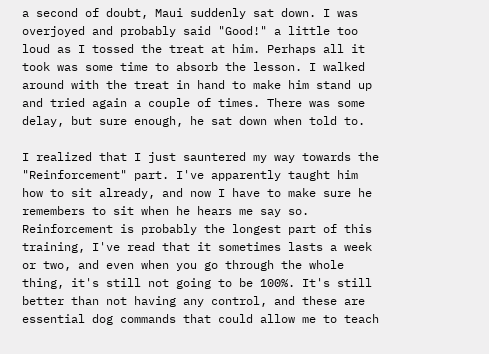a second of doubt, Maui suddenly sat down. I was overjoyed and probably said "Good!" a little too loud as I tossed the treat at him. Perhaps all it took was some time to absorb the lesson. I walked around with the treat in hand to make him stand up and tried again a couple of times. There was some delay, but sure enough, he sat down when told to.

I realized that I just sauntered my way towards the "Reinforcement" part. I've apparently taught him how to sit already, and now I have to make sure he remembers to sit when he hears me say so. Reinforcement is probably the longest part of this training, I've read that it sometimes lasts a week or two, and even when you go through the whole thing, it's still not going to be 100%. It's still better than not having any control, and these are essential dog commands that could allow me to teach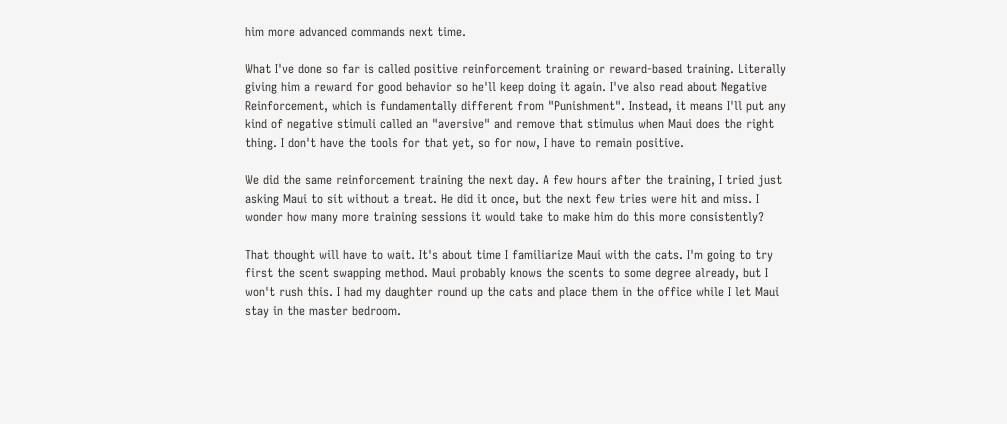him more advanced commands next time.

What I've done so far is called positive reinforcement training or reward-based training. Literally giving him a reward for good behavior so he'll keep doing it again. I've also read about Negative Reinforcement, which is fundamentally different from "Punishment". Instead, it means I'll put any kind of negative stimuli called an "aversive" and remove that stimulus when Maui does the right thing. I don't have the tools for that yet, so for now, I have to remain positive.

We did the same reinforcement training the next day. A few hours after the training, I tried just asking Maui to sit without a treat. He did it once, but the next few tries were hit and miss. I wonder how many more training sessions it would take to make him do this more consistently?

That thought will have to wait. It's about time I familiarize Maui with the cats. I'm going to try first the scent swapping method. Maui probably knows the scents to some degree already, but I won't rush this. I had my daughter round up the cats and place them in the office while I let Maui stay in the master bedroom.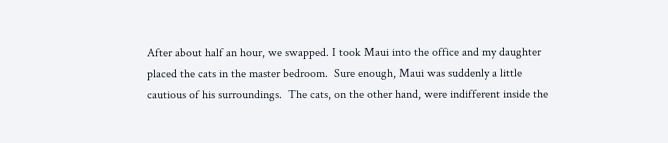After about half an hour, we swapped. I took Maui into the office and my daughter placed the cats in the master bedroom.  Sure enough, Maui was suddenly a little cautious of his surroundings.  The cats, on the other hand, were indifferent inside the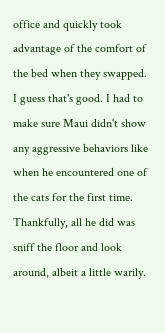office and quickly took advantage of the comfort of the bed when they swapped. I guess that's good. I had to make sure Maui didn't show any aggressive behaviors like when he encountered one of the cats for the first time. Thankfully, all he did was sniff the floor and look around, albeit a little warily.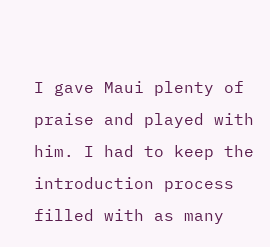I gave Maui plenty of praise and played with him. I had to keep the introduction process filled with as many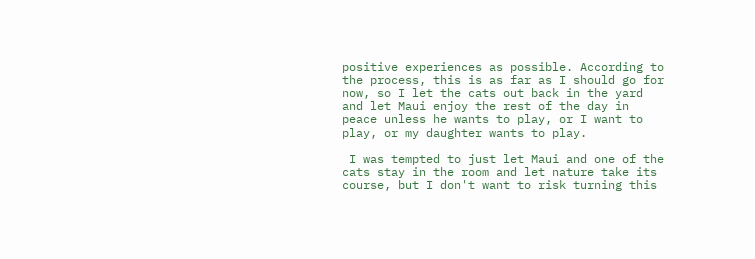positive experiences as possible. According to the process, this is as far as I should go for now, so I let the cats out back in the yard and let Maui enjoy the rest of the day in peace unless he wants to play, or I want to play, or my daughter wants to play.

 I was tempted to just let Maui and one of the cats stay in the room and let nature take its course, but I don't want to risk turning this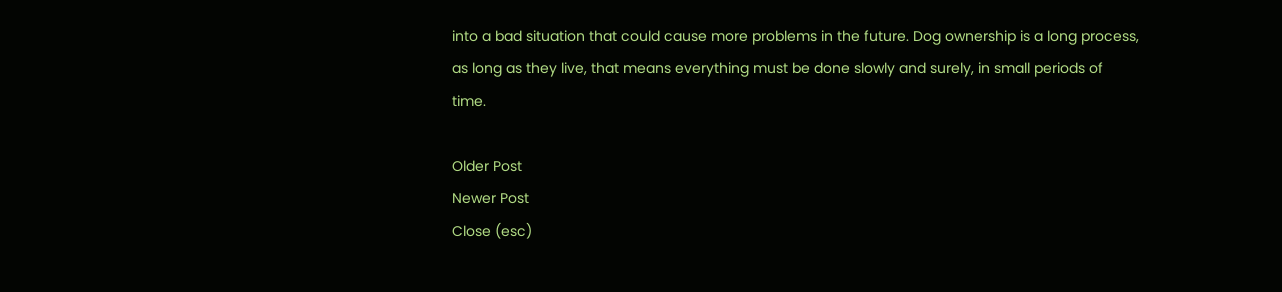into a bad situation that could cause more problems in the future. Dog ownership is a long process, as long as they live, that means everything must be done slowly and surely, in small periods of time.

Older Post
Newer Post
Close (esc)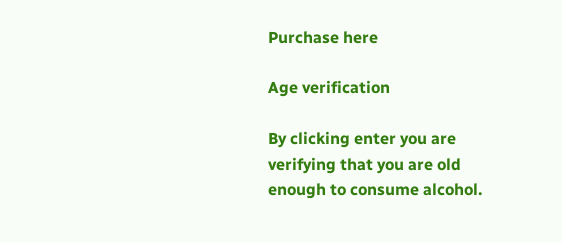Purchase here

Age verification

By clicking enter you are verifying that you are old enough to consume alcohol.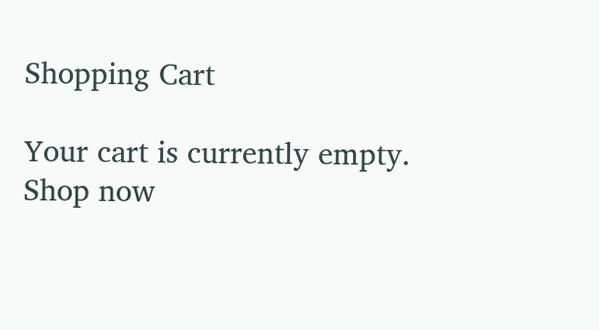Shopping Cart

Your cart is currently empty.
Shop now